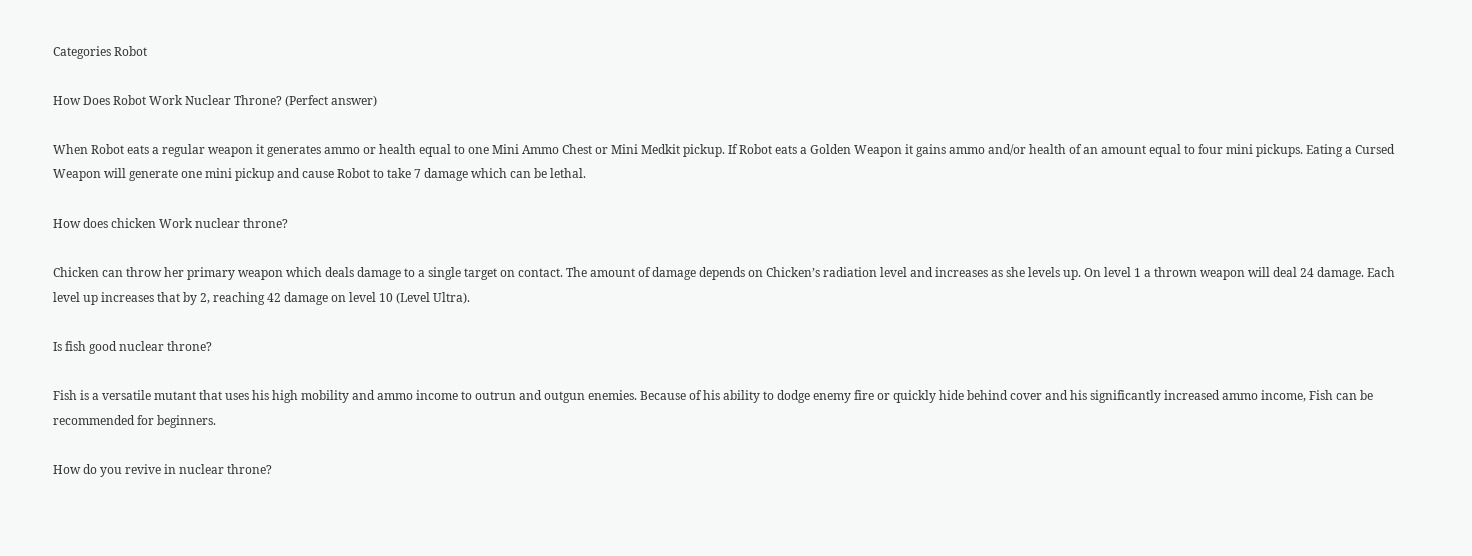Categories Robot

How Does Robot Work Nuclear Throne? (Perfect answer)

When Robot eats a regular weapon it generates ammo or health equal to one Mini Ammo Chest or Mini Medkit pickup. If Robot eats a Golden Weapon it gains ammo and/or health of an amount equal to four mini pickups. Eating a Cursed Weapon will generate one mini pickup and cause Robot to take 7 damage which can be lethal.

How does chicken Work nuclear throne?

Chicken can throw her primary weapon which deals damage to a single target on contact. The amount of damage depends on Chicken’s radiation level and increases as she levels up. On level 1 a thrown weapon will deal 24 damage. Each level up increases that by 2, reaching 42 damage on level 10 (Level Ultra).

Is fish good nuclear throne?

Fish is a versatile mutant that uses his high mobility and ammo income to outrun and outgun enemies. Because of his ability to dodge enemy fire or quickly hide behind cover and his significantly increased ammo income, Fish can be recommended for beginners.

How do you revive in nuclear throne?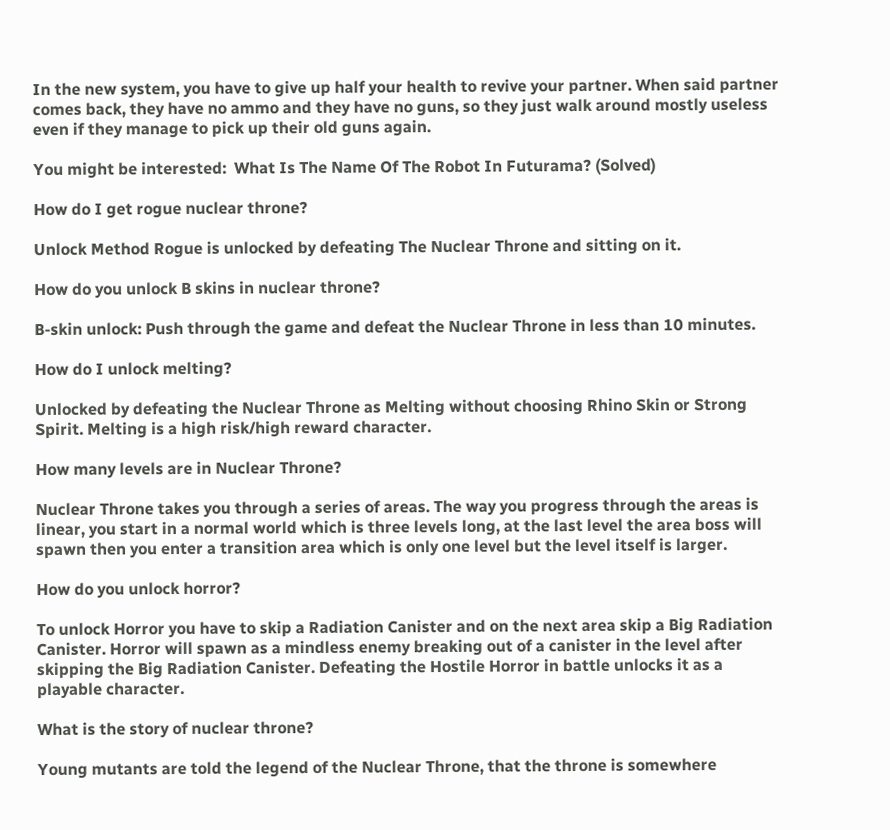In the new system, you have to give up half your health to revive your partner. When said partner comes back, they have no ammo and they have no guns, so they just walk around mostly useless even if they manage to pick up their old guns again.

You might be interested:  What Is The Name Of The Robot In Futurama? (Solved)

How do I get rogue nuclear throne?

Unlock Method Rogue is unlocked by defeating The Nuclear Throne and sitting on it.

How do you unlock B skins in nuclear throne?

B-skin unlock: Push through the game and defeat the Nuclear Throne in less than 10 minutes.

How do I unlock melting?

Unlocked by defeating the Nuclear Throne as Melting without choosing Rhino Skin or Strong Spirit. Melting is a high risk/high reward character.

How many levels are in Nuclear Throne?

Nuclear Throne takes you through a series of areas. The way you progress through the areas is linear, you start in a normal world which is three levels long, at the last level the area boss will spawn then you enter a transition area which is only one level but the level itself is larger.

How do you unlock horror?

To unlock Horror you have to skip a Radiation Canister and on the next area skip a Big Radiation Canister. Horror will spawn as a mindless enemy breaking out of a canister in the level after skipping the Big Radiation Canister. Defeating the Hostile Horror in battle unlocks it as a playable character.

What is the story of nuclear throne?

Young mutants are told the legend of the Nuclear Throne, that the throne is somewhere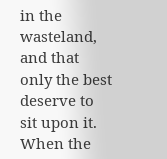in the wasteland, and that only the best deserve to sit upon it. When the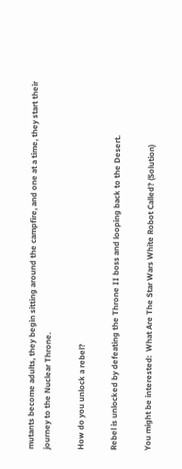mutants become adults, they begin sitting around the campfire, and one at a time, they start their journey to the Nuclear Throne.

How do you unlock a rebel?

Rebel is unlocked by defeating the Throne II boss and looping back to the Desert.

You might be interested:  What Are The Star Wars White Robot Called? (Solution)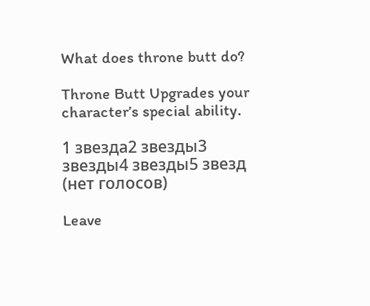What does throne butt do?

Throne Butt Upgrades your character’s special ability.

1 звезда2 звезды3 звезды4 звезды5 звезд (нет голосов)

Leave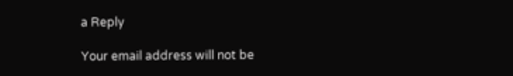a Reply

Your email address will not be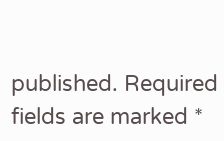published. Required fields are marked *